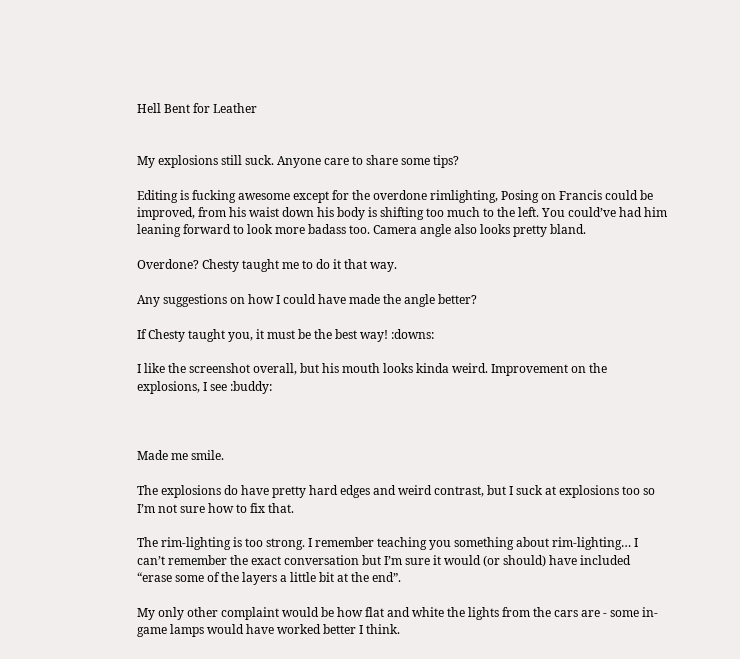Hell Bent for Leather


My explosions still suck. Anyone care to share some tips?

Editing is fucking awesome except for the overdone rimlighting, Posing on Francis could be improved, from his waist down his body is shifting too much to the left. You could’ve had him leaning forward to look more badass too. Camera angle also looks pretty bland.

Overdone? Chesty taught me to do it that way.

Any suggestions on how I could have made the angle better?

If Chesty taught you, it must be the best way! :downs:

I like the screenshot overall, but his mouth looks kinda weird. Improvement on the explosions, I see :buddy:



Made me smile.

The explosions do have pretty hard edges and weird contrast, but I suck at explosions too so I’m not sure how to fix that.

The rim-lighting is too strong. I remember teaching you something about rim-lighting… I can’t remember the exact conversation but I’m sure it would (or should) have included “erase some of the layers a little bit at the end”.

My only other complaint would be how flat and white the lights from the cars are - some in-game lamps would have worked better I think.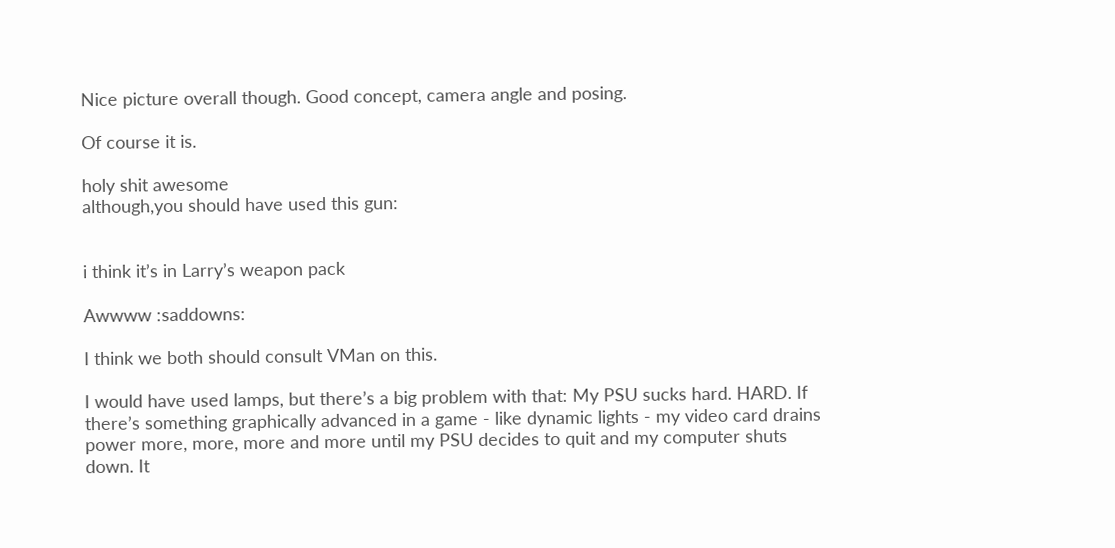Nice picture overall though. Good concept, camera angle and posing.

Of course it is.

holy shit awesome
although,you should have used this gun:


i think it’s in Larry’s weapon pack

Awwww :saddowns:

I think we both should consult VMan on this.

I would have used lamps, but there’s a big problem with that: My PSU sucks hard. HARD. If there’s something graphically advanced in a game - like dynamic lights - my video card drains power more, more, more and more until my PSU decides to quit and my computer shuts down. It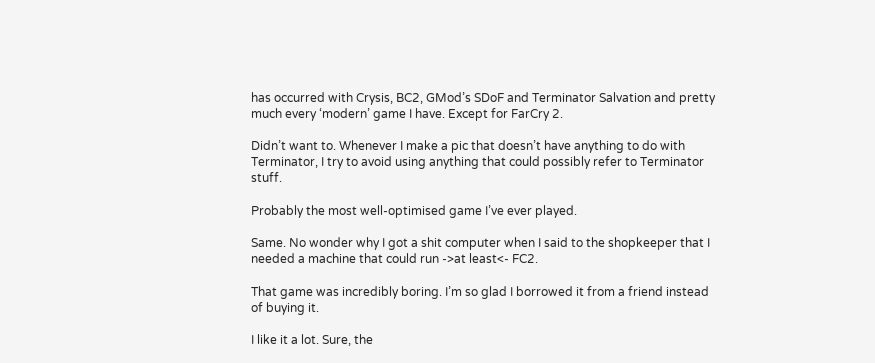has occurred with Crysis, BC2, GMod’s SDoF and Terminator Salvation and pretty much every ‘modern’ game I have. Except for FarCry 2.

Didn’t want to. Whenever I make a pic that doesn’t have anything to do with Terminator, I try to avoid using anything that could possibly refer to Terminator stuff.

Probably the most well-optimised game I’ve ever played.

Same. No wonder why I got a shit computer when I said to the shopkeeper that I needed a machine that could run ->at least<- FC2.

That game was incredibly boring. I’m so glad I borrowed it from a friend instead of buying it.

I like it a lot. Sure, the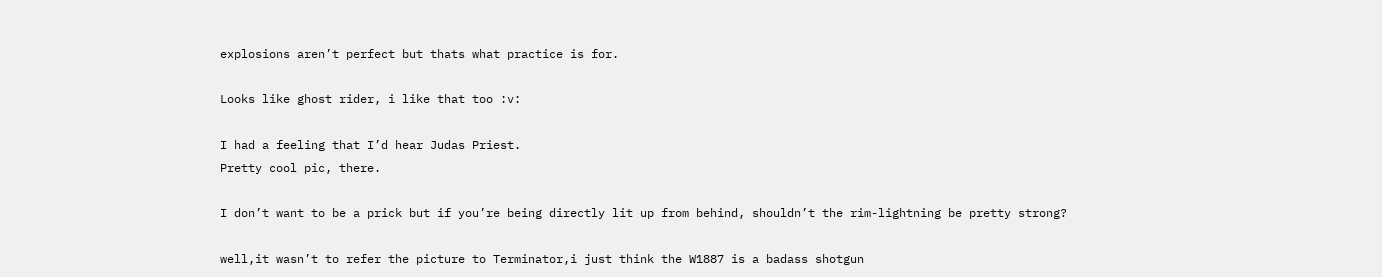explosions aren’t perfect but thats what practice is for.

Looks like ghost rider, i like that too :v:

I had a feeling that I’d hear Judas Priest.
Pretty cool pic, there.

I don’t want to be a prick but if you’re being directly lit up from behind, shouldn’t the rim-lightning be pretty strong?

well,it wasn’t to refer the picture to Terminator,i just think the W1887 is a badass shotgun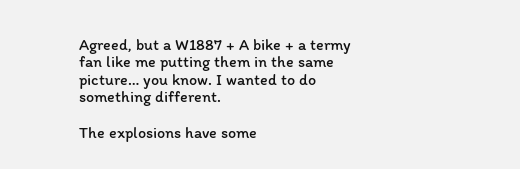Agreed, but a W1887 + A bike + a termy fan like me putting them in the same picture… you know. I wanted to do something different.

The explosions have some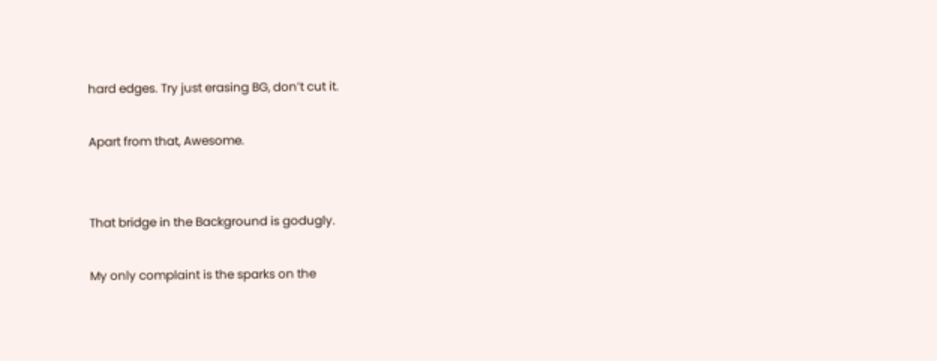hard edges. Try just erasing BG, don’t cut it.

Apart from that, Awesome.


That bridge in the Background is godugly.

My only complaint is the sparks on the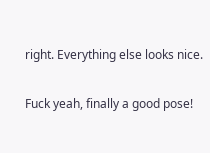right. Everything else looks nice.

Fuck yeah, finally a good pose!